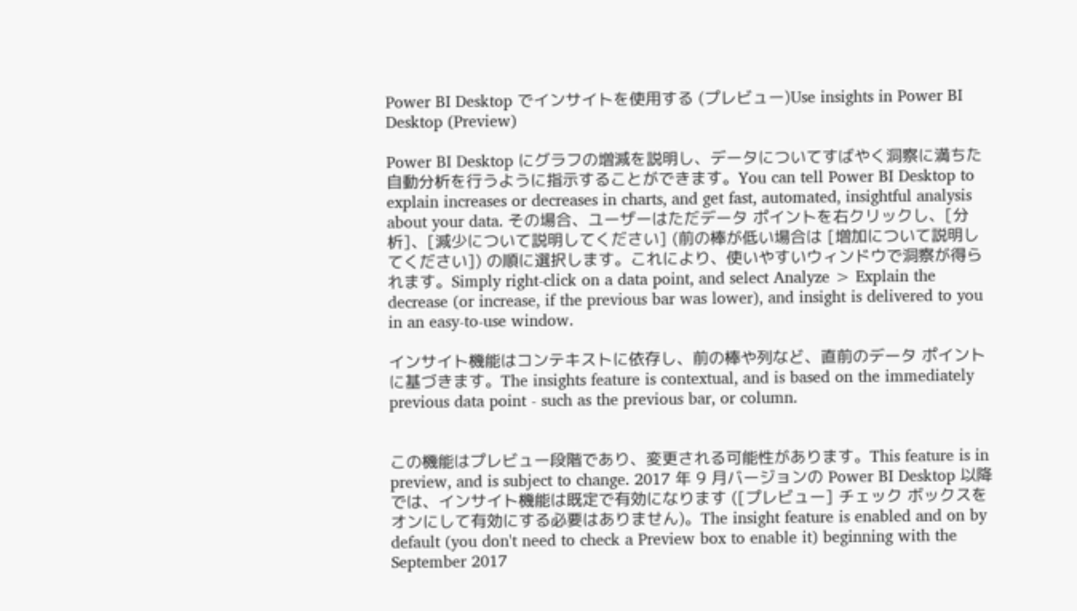Power BI Desktop でインサイトを使用する (プレビュー)Use insights in Power BI Desktop (Preview)

Power BI Desktop にグラフの増減を説明し、データについてすばやく洞察に満ちた自動分析を行うように指示することができます。You can tell Power BI Desktop to explain increases or decreases in charts, and get fast, automated, insightful analysis about your data. その場合、ユーザーはただデータ ポイントを右クリックし、[分析]、[減少について説明してください] (前の棒が低い場合は [増加について説明してください]) の順に選択します。これにより、使いやすいウィンドウで洞察が得られます。Simply right-click on a data point, and select Analyze > Explain the decrease (or increase, if the previous bar was lower), and insight is delivered to you in an easy-to-use window.

インサイト機能はコンテキストに依存し、前の棒や列など、直前のデータ ポイントに基づきます。The insights feature is contextual, and is based on the immediately previous data point - such as the previous bar, or column.


この機能はプレビュー段階であり、変更される可能性があります。This feature is in preview, and is subject to change. 2017 年 9 月バージョンの Power BI Desktop 以降では、インサイト機能は既定で有効になります ([プレビュー] チェック ボックスをオンにして有効にする必要はありません)。The insight feature is enabled and on by default (you don't need to check a Preview box to enable it) beginning with the September 2017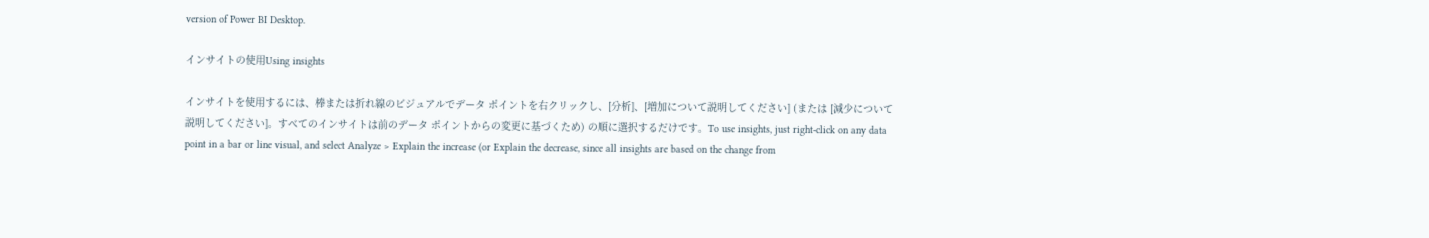version of Power BI Desktop.

インサイトの使用Using insights

インサイトを使用するには、棒または折れ線のビジュアルでデータ ポイントを右クリックし、[分析]、[増加について説明してください] (または [減少について説明してください]。すべてのインサイトは前のデータ ポイントからの変更に基づくため) の順に選択するだけです。To use insights, just right-click on any data point in a bar or line visual, and select Analyze > Explain the increase (or Explain the decrease, since all insights are based on the change from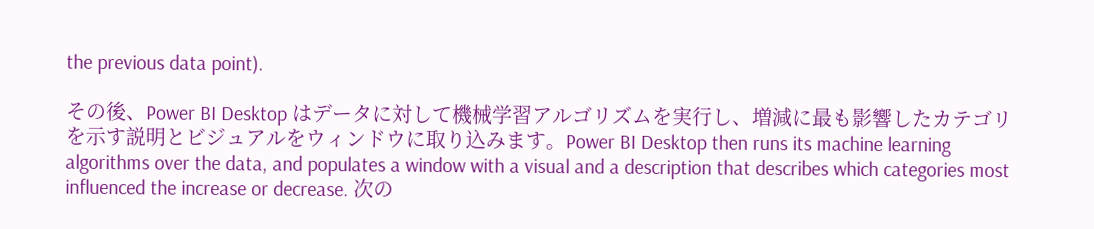the previous data point).

その後、Power BI Desktop はデータに対して機械学習アルゴリズムを実行し、増減に最も影響したカテゴリを示す説明とビジュアルをウィンドウに取り込みます。Power BI Desktop then runs its machine learning algorithms over the data, and populates a window with a visual and a description that describes which categories most influenced the increase or decrease. 次の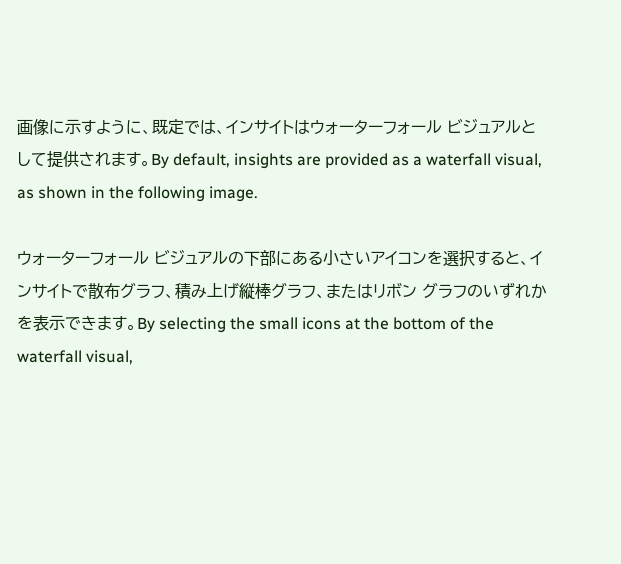画像に示すように、既定では、インサイトはウォーターフォール ビジュアルとして提供されます。By default, insights are provided as a waterfall visual, as shown in the following image.

ウォーターフォール ビジュアルの下部にある小さいアイコンを選択すると、インサイトで散布グラフ、積み上げ縦棒グラフ、またはリボン グラフのいずれかを表示できます。By selecting the small icons at the bottom of the waterfall visual,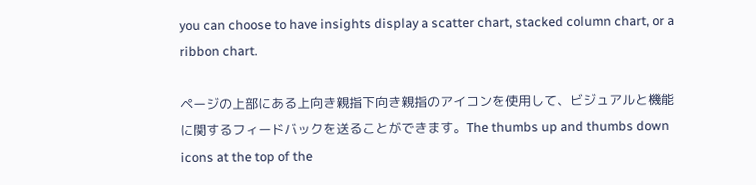you can choose to have insights display a scatter chart, stacked column chart, or a ribbon chart.

ページの上部にある上向き親指下向き親指のアイコンを使用して、ビジュアルと機能に関するフィードバックを送ることができます。The thumbs up and thumbs down icons at the top of the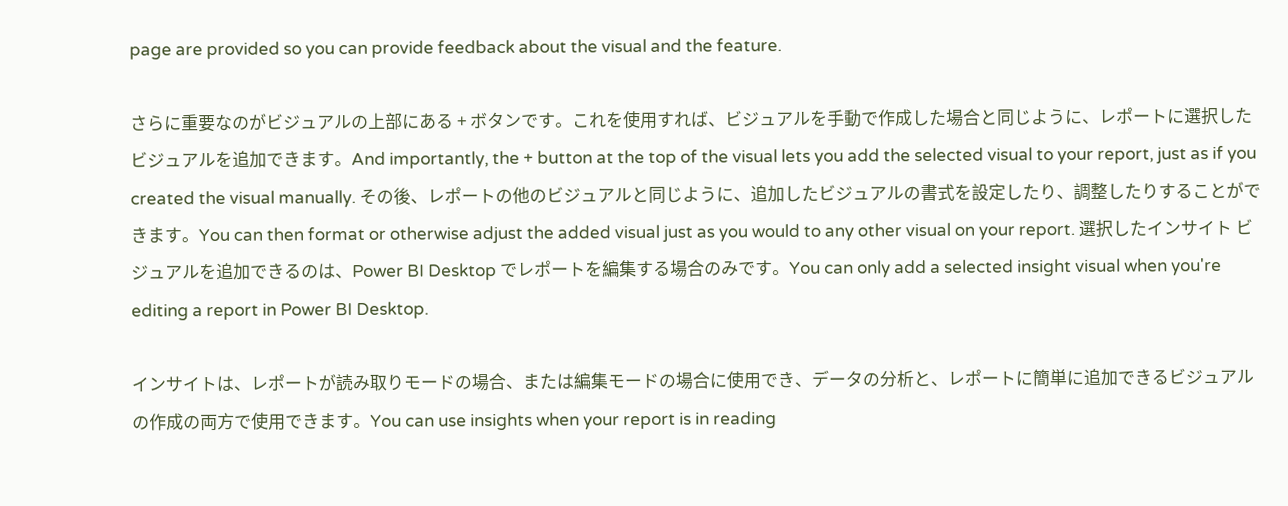page are provided so you can provide feedback about the visual and the feature.

さらに重要なのがビジュアルの上部にある + ボタンです。これを使用すれば、ビジュアルを手動で作成した場合と同じように、レポートに選択したビジュアルを追加できます。And importantly, the + button at the top of the visual lets you add the selected visual to your report, just as if you created the visual manually. その後、レポートの他のビジュアルと同じように、追加したビジュアルの書式を設定したり、調整したりすることができます。You can then format or otherwise adjust the added visual just as you would to any other visual on your report. 選択したインサイト ビジュアルを追加できるのは、Power BI Desktop でレポートを編集する場合のみです。You can only add a selected insight visual when you're editing a report in Power BI Desktop.

インサイトは、レポートが読み取りモードの場合、または編集モードの場合に使用でき、データの分析と、レポートに簡単に追加できるビジュアルの作成の両方で使用できます。You can use insights when your report is in reading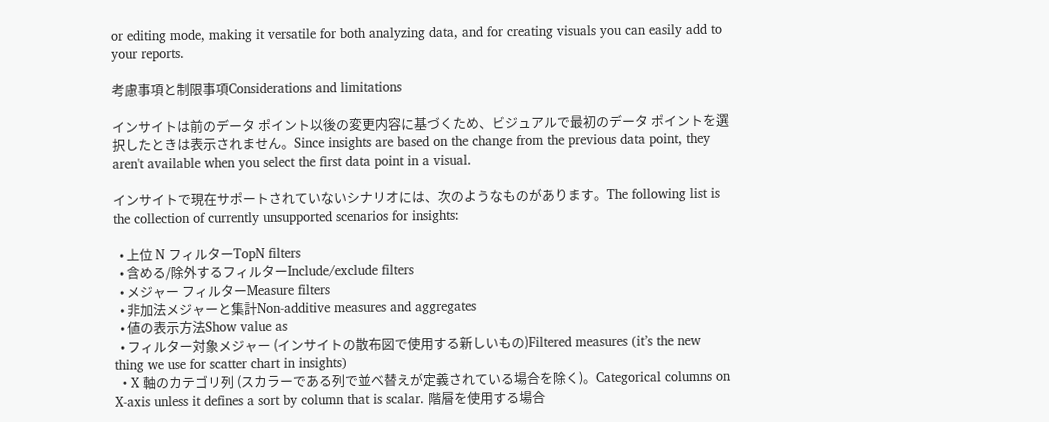or editing mode, making it versatile for both analyzing data, and for creating visuals you can easily add to your reports.

考慮事項と制限事項Considerations and limitations

インサイトは前のデータ ポイント以後の変更内容に基づくため、ビジュアルで最初のデータ ポイントを選択したときは表示されません。Since insights are based on the change from the previous data point, they aren't available when you select the first data point in a visual.

インサイトで現在サポートされていないシナリオには、次のようなものがあります。The following list is the collection of currently unsupported scenarios for insights:

  • 上位 N フィルターTopN filters
  • 含める/除外するフィルターInclude/exclude filters
  • メジャー フィルターMeasure filters
  • 非加法メジャーと集計Non-additive measures and aggregates
  • 値の表示方法Show value as
  • フィルター対象メジャー (インサイトの散布図で使用する新しいもの)Filtered measures (it’s the new thing we use for scatter chart in insights)
  • X 軸のカテゴリ列 (スカラーである列で並べ替えが定義されている場合を除く)。Categorical columns on X-axis unless it defines a sort by column that is scalar. 階層を使用する場合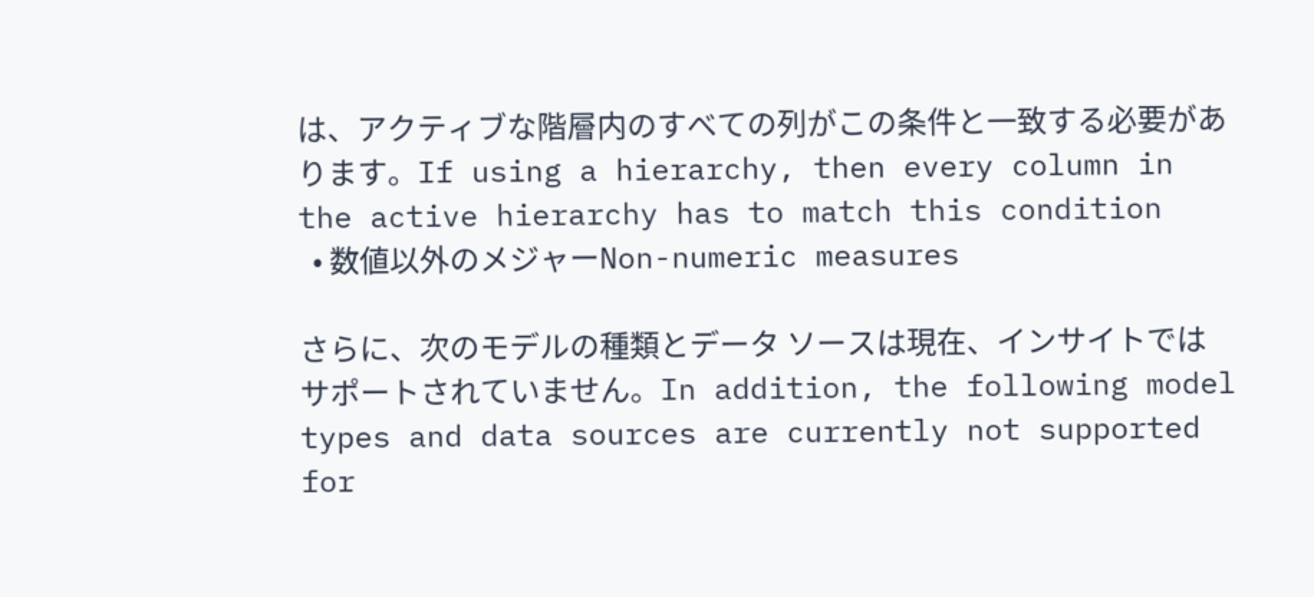は、アクティブな階層内のすべての列がこの条件と一致する必要があります。If using a hierarchy, then every column in the active hierarchy has to match this condition
  • 数値以外のメジャーNon-numeric measures

さらに、次のモデルの種類とデータ ソースは現在、インサイトではサポートされていません。In addition, the following model types and data sources are currently not supported for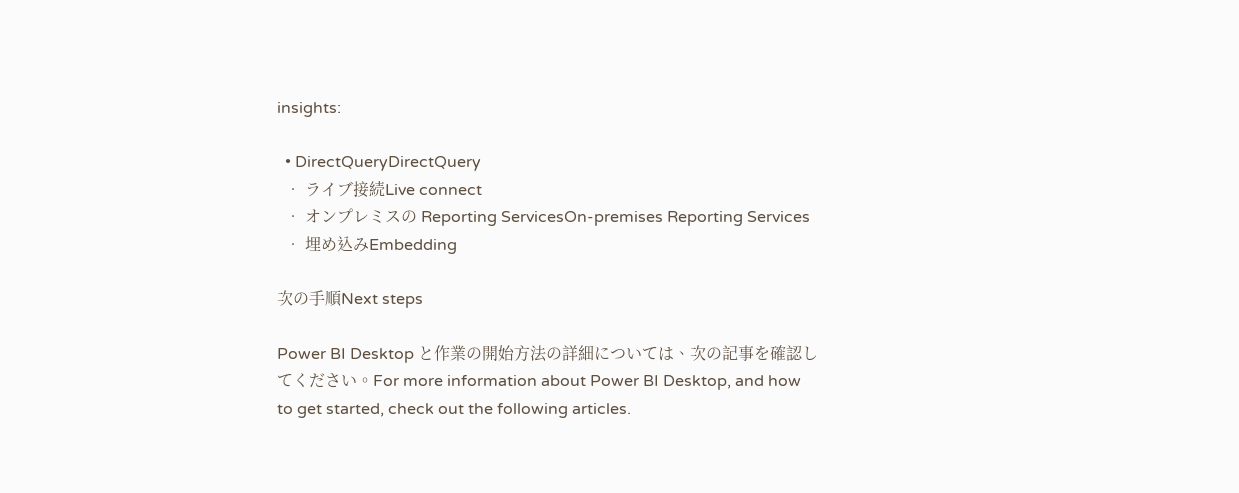insights:

  • DirectQueryDirectQuery
  • ライブ接続Live connect
  • オンプレミスの Reporting ServicesOn-premises Reporting Services
  • 埋め込みEmbedding

次の手順Next steps

Power BI Desktop と作業の開始方法の詳細については、次の記事を確認してください。For more information about Power BI Desktop, and how to get started, check out the following articles.